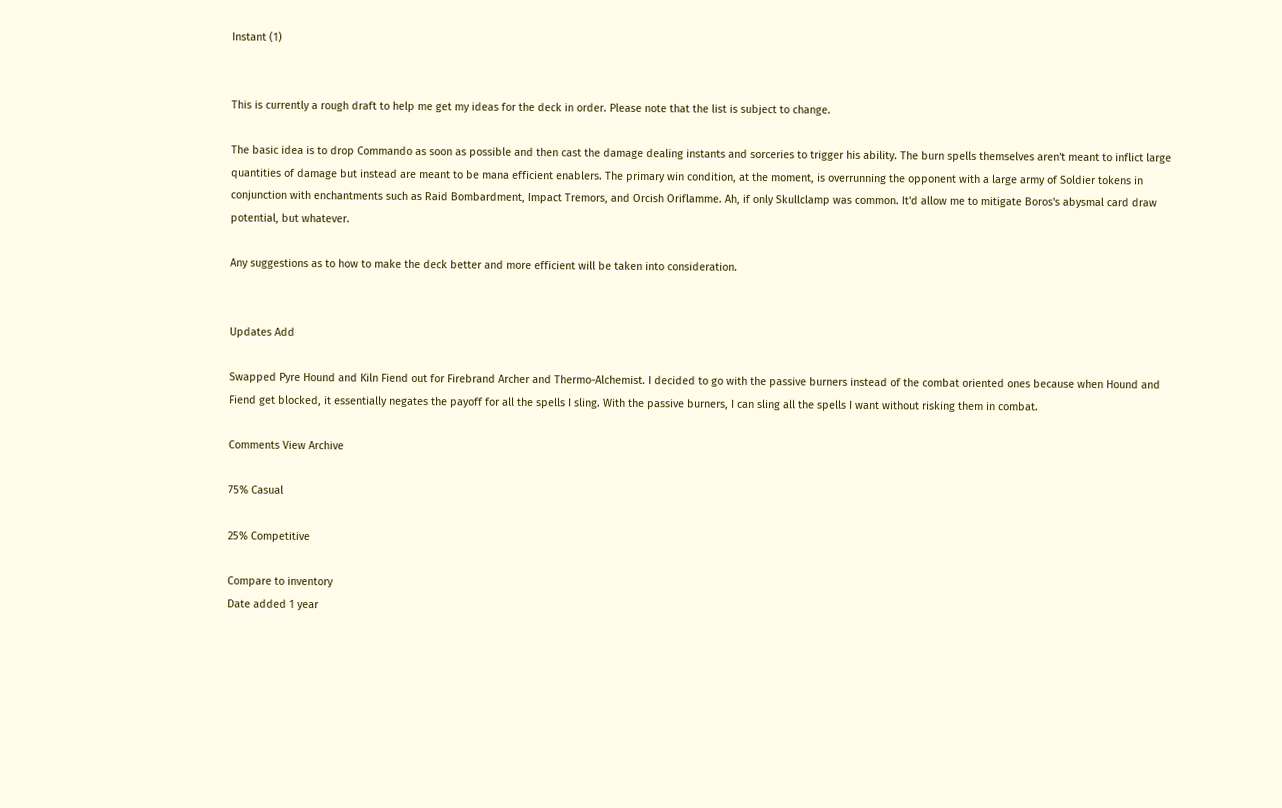Instant (1)


This is currently a rough draft to help me get my ideas for the deck in order. Please note that the list is subject to change.

The basic idea is to drop Commando as soon as possible and then cast the damage dealing instants and sorceries to trigger his ability. The burn spells themselves aren't meant to inflict large quantities of damage but instead are meant to be mana efficient enablers. The primary win condition, at the moment, is overrunning the opponent with a large army of Soldier tokens in conjunction with enchantments such as Raid Bombardment, Impact Tremors, and Orcish Oriflamme. Ah, if only Skullclamp was common. It'd allow me to mitigate Boros's abysmal card draw potential, but whatever.

Any suggestions as to how to make the deck better and more efficient will be taken into consideration.


Updates Add

Swapped Pyre Hound and Kiln Fiend out for Firebrand Archer and Thermo-Alchemist. I decided to go with the passive burners instead of the combat oriented ones because when Hound and Fiend get blocked, it essentially negates the payoff for all the spells I sling. With the passive burners, I can sling all the spells I want without risking them in combat.

Comments View Archive

75% Casual

25% Competitive

Compare to inventory
Date added 1 year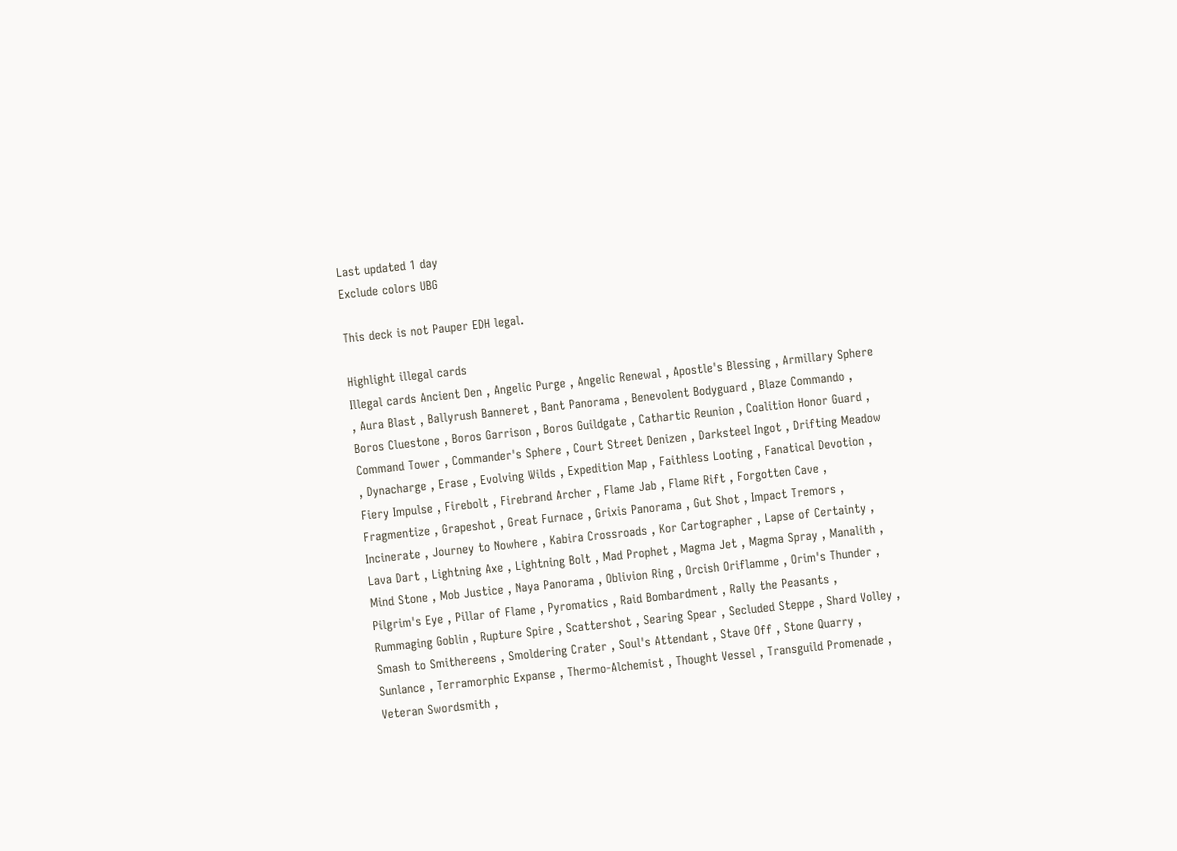Last updated 1 day
Exclude colors UBG

This deck is not Pauper EDH legal.

Highlight illegal cards
Illegal cards Ancient Den , Angelic Purge , Angelic Renewal , Apostle's Blessing , Armillary Sphere , Aura Blast , Ballyrush Banneret , Bant Panorama , Benevolent Bodyguard , Blaze Commando , Boros Cluestone , Boros Garrison , Boros Guildgate , Cathartic Reunion , Coalition Honor Guard , Command Tower , Commander's Sphere , Court Street Denizen , Darksteel Ingot , Drifting Meadow , Dynacharge , Erase , Evolving Wilds , Expedition Map , Faithless Looting , Fanatical Devotion , Fiery Impulse , Firebolt , Firebrand Archer , Flame Jab , Flame Rift , Forgotten Cave , Fragmentize , Grapeshot , Great Furnace , Grixis Panorama , Gut Shot , Impact Tremors , Incinerate , Journey to Nowhere , Kabira Crossroads , Kor Cartographer , Lapse of Certainty , Lava Dart , Lightning Axe , Lightning Bolt , Mad Prophet , Magma Jet , Magma Spray , Manalith , Mind Stone , Mob Justice , Naya Panorama , Oblivion Ring , Orcish Oriflamme , Orim's Thunder , Pilgrim's Eye , Pillar of Flame , Pyromatics , Raid Bombardment , Rally the Peasants , Rummaging Goblin , Rupture Spire , Scattershot , Searing Spear , Secluded Steppe , Shard Volley , Smash to Smithereens , Smoldering Crater , Soul's Attendant , Stave Off , Stone Quarry , Sunlance , Terramorphic Expanse , Thermo-Alchemist , Thought Vessel , Transguild Promenade , Veteran Swordsmith ,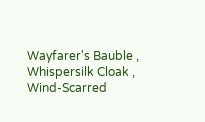Wayfarer's Bauble , Whispersilk Cloak , Wind-Scarred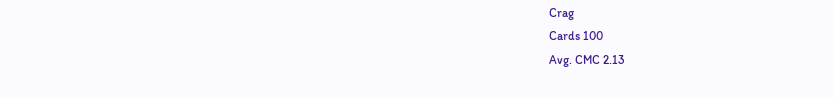Crag
Cards 100
Avg. CMC 2.13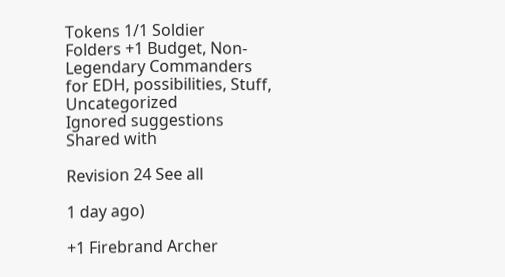Tokens 1/1 Soldier
Folders +1 Budget, Non-Legendary Commanders for EDH, possibilities, Stuff, Uncategorized
Ignored suggestions
Shared with

Revision 24 See all

1 day ago)

+1 Firebrand Archer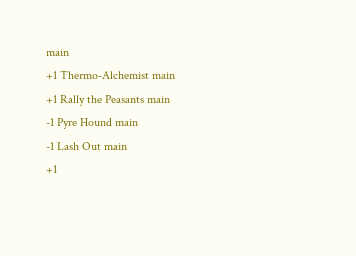main
+1 Thermo-Alchemist main
+1 Rally the Peasants main
-1 Pyre Hound main
-1 Lash Out main
+1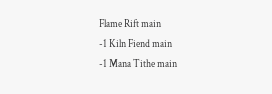Flame Rift main
-1 Kiln Fiend main
-1 Mana Tithe main